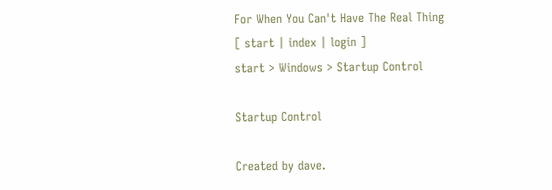For When You Can't Have The Real Thing
[ start | index | login ]
start > Windows > Startup Control

Startup Control

Created by dave.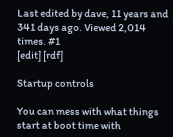Last edited by dave, 11 years and 341 days ago. Viewed 2,014 times. #1
[edit] [rdf]

Startup controls

You can mess with what things start at boot time with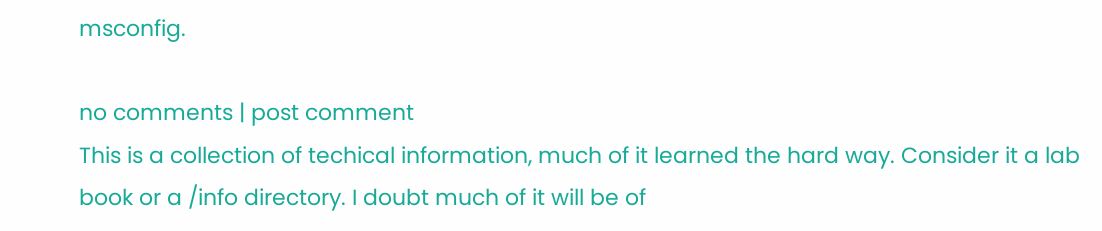msconfig.

no comments | post comment
This is a collection of techical information, much of it learned the hard way. Consider it a lab book or a /info directory. I doubt much of it will be of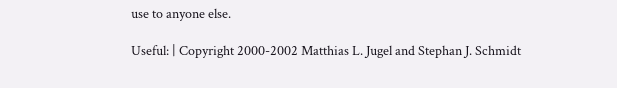use to anyone else.

Useful: | Copyright 2000-2002 Matthias L. Jugel and Stephan J. Schmidt